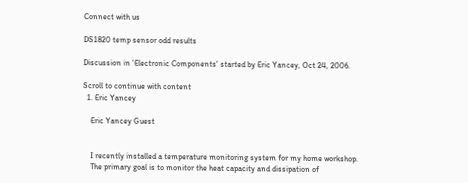Connect with us

DS1820 temp sensor odd results

Discussion in 'Electronic Components' started by Eric Yancey, Oct 24, 2006.

Scroll to continue with content
  1. Eric Yancey

    Eric Yancey Guest


    I recently installed a temperature monitoring system for my home workshop.
    The primary goal is to monitor the heat capacity and dissipation of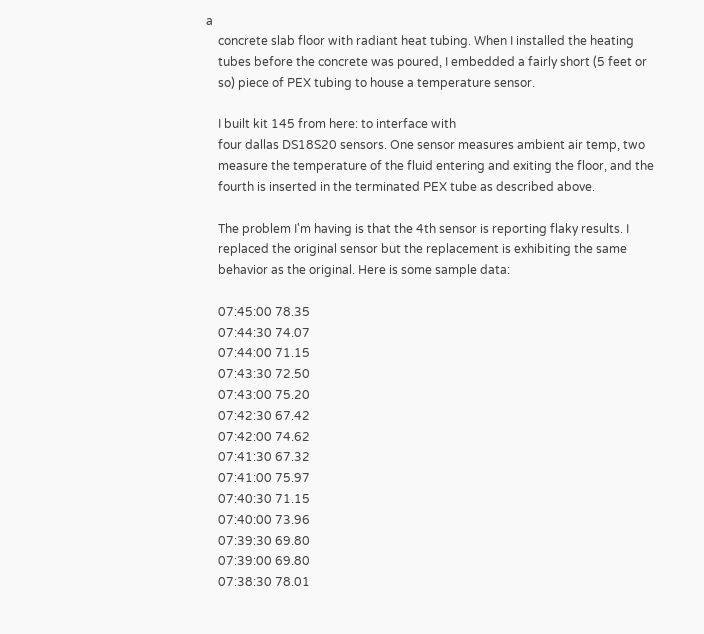a
    concrete slab floor with radiant heat tubing. When I installed the heating
    tubes before the concrete was poured, I embedded a fairly short (5 feet or
    so) piece of PEX tubing to house a temperature sensor.

    I built kit 145 from here: to interface with
    four dallas DS18S20 sensors. One sensor measures ambient air temp, two
    measure the temperature of the fluid entering and exiting the floor, and the
    fourth is inserted in the terminated PEX tube as described above.

    The problem I'm having is that the 4th sensor is reporting flaky results. I
    replaced the original sensor but the replacement is exhibiting the same
    behavior as the original. Here is some sample data:

    07:45:00 78.35
    07:44:30 74.07
    07:44:00 71.15
    07:43:30 72.50
    07:43:00 75.20
    07:42:30 67.42
    07:42:00 74.62
    07:41:30 67.32
    07:41:00 75.97
    07:40:30 71.15
    07:40:00 73.96
    07:39:30 69.80
    07:39:00 69.80
    07:38:30 78.01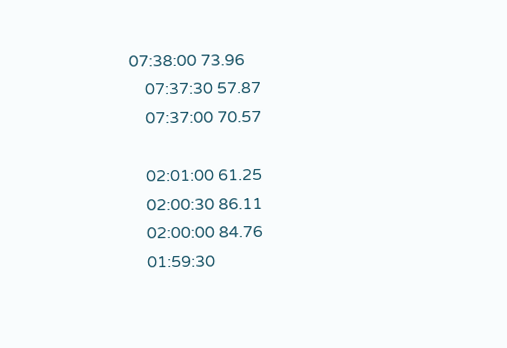07:38:00 73.96
    07:37:30 57.87
    07:37:00 70.57

    02:01:00 61.25
    02:00:30 86.11
    02:00:00 84.76
    01:59:30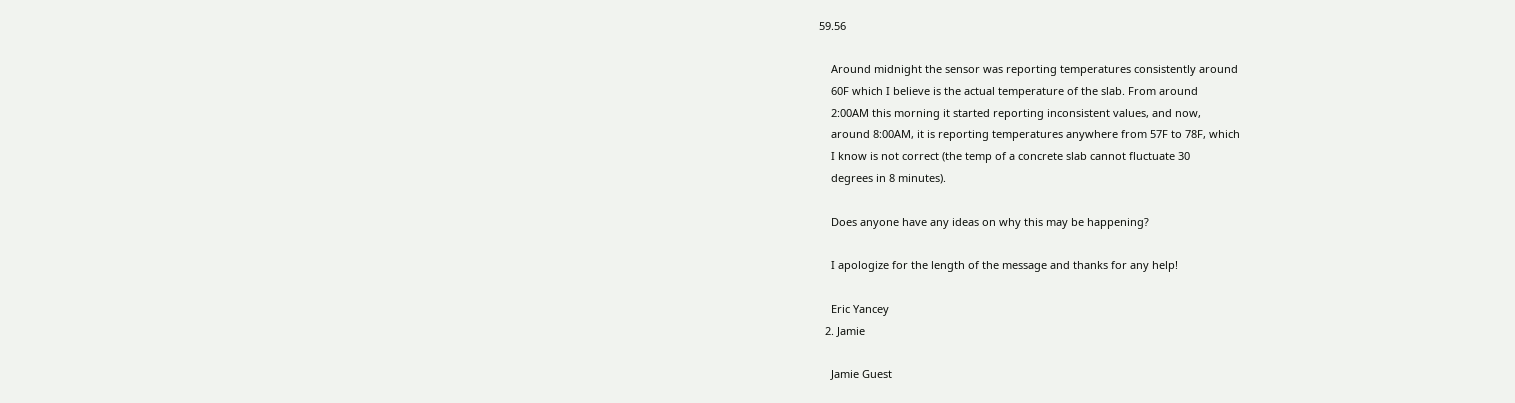59.56

    Around midnight the sensor was reporting temperatures consistently around
    60F which I believe is the actual temperature of the slab. From around
    2:00AM this morning it started reporting inconsistent values, and now,
    around 8:00AM, it is reporting temperatures anywhere from 57F to 78F, which
    I know is not correct (the temp of a concrete slab cannot fluctuate 30
    degrees in 8 minutes).

    Does anyone have any ideas on why this may be happening?

    I apologize for the length of the message and thanks for any help!

    Eric Yancey
  2. Jamie

    Jamie Guest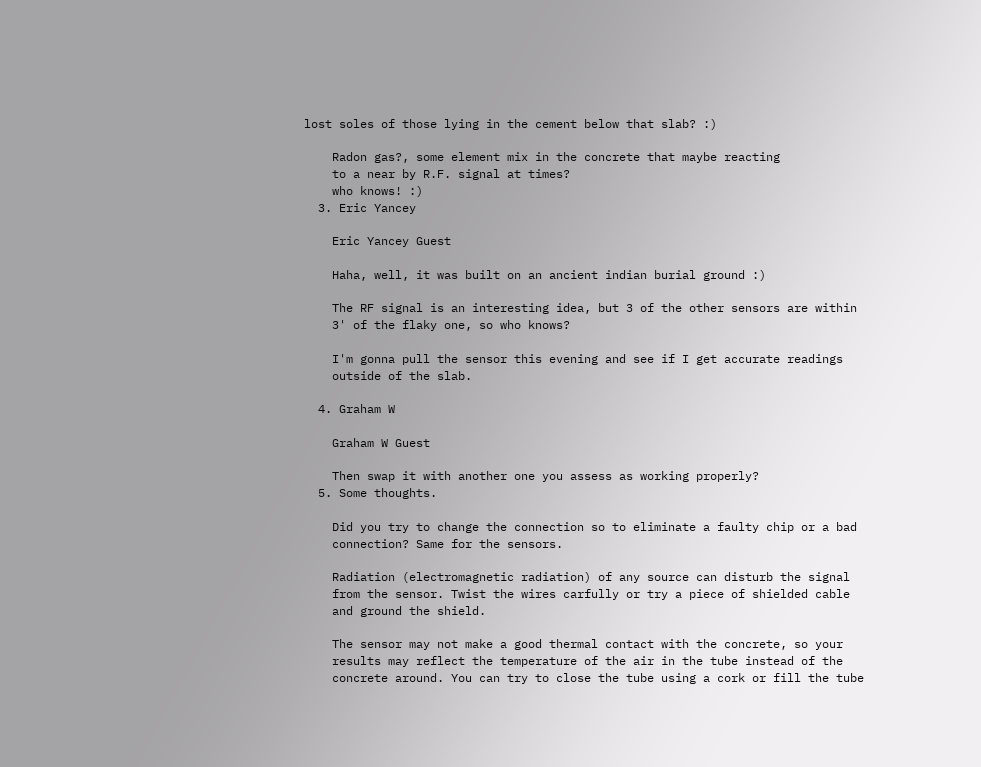lost soles of those lying in the cement below that slab? :)

    Radon gas?, some element mix in the concrete that maybe reacting
    to a near by R.F. signal at times?
    who knows! :)
  3. Eric Yancey

    Eric Yancey Guest

    Haha, well, it was built on an ancient indian burial ground :)

    The RF signal is an interesting idea, but 3 of the other sensors are within
    3' of the flaky one, so who knows?

    I'm gonna pull the sensor this evening and see if I get accurate readings
    outside of the slab.

  4. Graham W

    Graham W Guest

    Then swap it with another one you assess as working properly?
  5. Some thoughts.

    Did you try to change the connection so to eliminate a faulty chip or a bad
    connection? Same for the sensors.

    Radiation (electromagnetic radiation) of any source can disturb the signal
    from the sensor. Twist the wires carfully or try a piece of shielded cable
    and ground the shield.

    The sensor may not make a good thermal contact with the concrete, so your
    results may reflect the temperature of the air in the tube instead of the
    concrete around. You can try to close the tube using a cork or fill the tube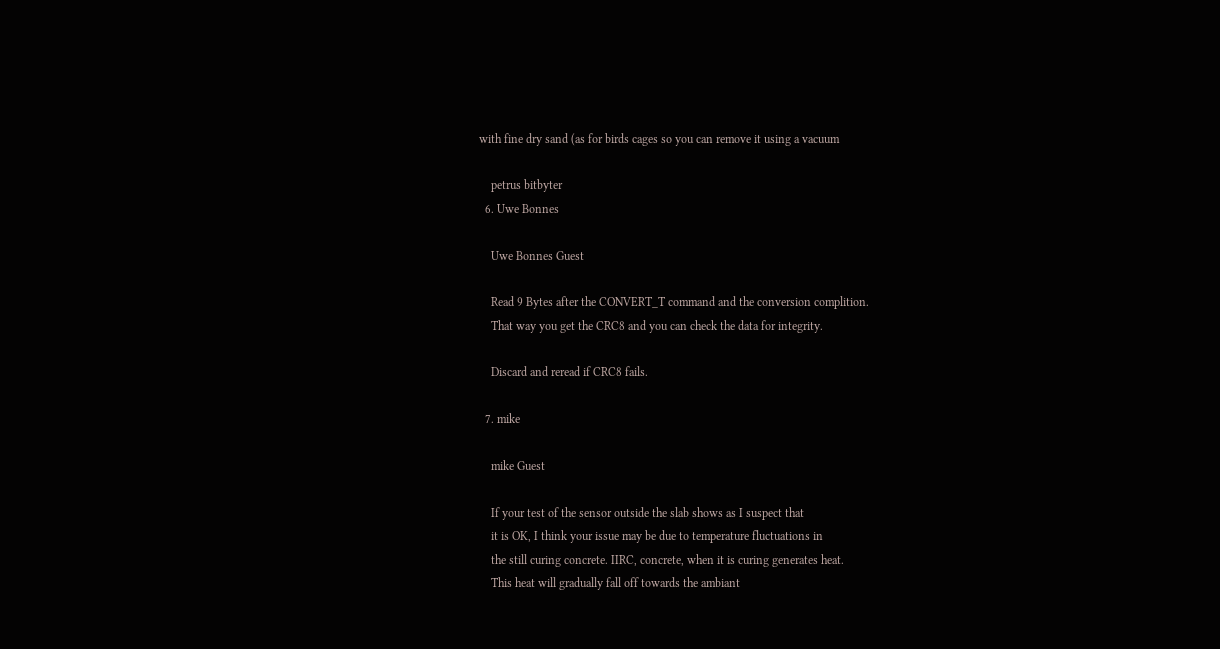with fine dry sand (as for birds cages so you can remove it using a vacuum

    petrus bitbyter
  6. Uwe Bonnes

    Uwe Bonnes Guest

    Read 9 Bytes after the CONVERT_T command and the conversion complition.
    That way you get the CRC8 and you can check the data for integrity.

    Discard and reread if CRC8 fails.

  7. mike

    mike Guest

    If your test of the sensor outside the slab shows as I suspect that
    it is OK, I think your issue may be due to temperature fluctuations in
    the still curing concrete. IIRC, concrete, when it is curing generates heat.
    This heat will gradually fall off towards the ambiant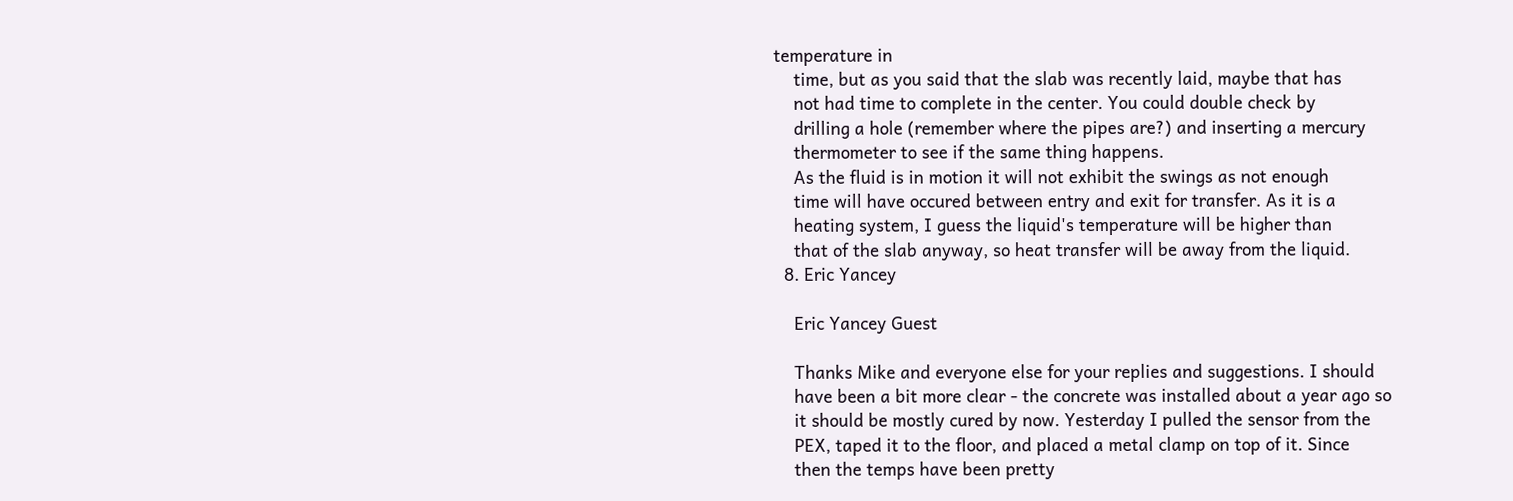temperature in
    time, but as you said that the slab was recently laid, maybe that has
    not had time to complete in the center. You could double check by
    drilling a hole (remember where the pipes are?) and inserting a mercury
    thermometer to see if the same thing happens.
    As the fluid is in motion it will not exhibit the swings as not enough
    time will have occured between entry and exit for transfer. As it is a
    heating system, I guess the liquid's temperature will be higher than
    that of the slab anyway, so heat transfer will be away from the liquid.
  8. Eric Yancey

    Eric Yancey Guest

    Thanks Mike and everyone else for your replies and suggestions. I should
    have been a bit more clear - the concrete was installed about a year ago so
    it should be mostly cured by now. Yesterday I pulled the sensor from the
    PEX, taped it to the floor, and placed a metal clamp on top of it. Since
    then the temps have been pretty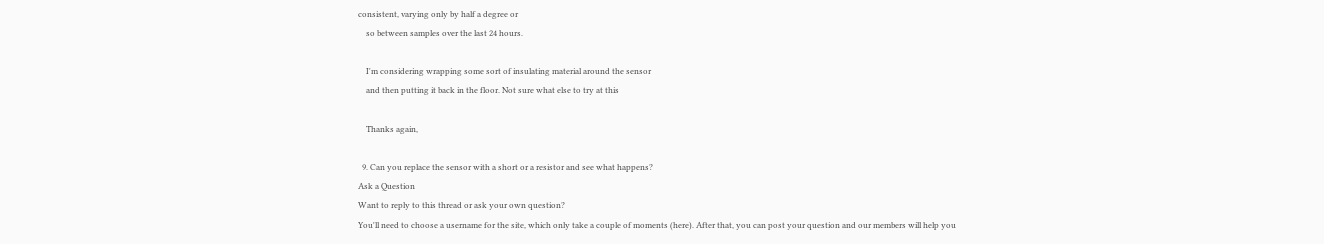consistent, varying only by half a degree or
    so between samples over the last 24 hours.

    I'm considering wrapping some sort of insulating material around the sensor
    and then putting it back in the floor. Not sure what else to try at this

    Thanks again,

  9. Can you replace the sensor with a short or a resistor and see what happens?
Ask a Question
Want to reply to this thread or ask your own question?
You'll need to choose a username for the site, which only take a couple of moments (here). After that, you can post your question and our members will help you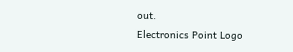out.
Electronics Point Logo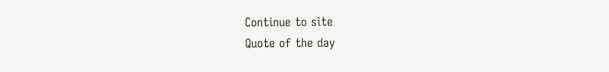Continue to site
Quote of the day